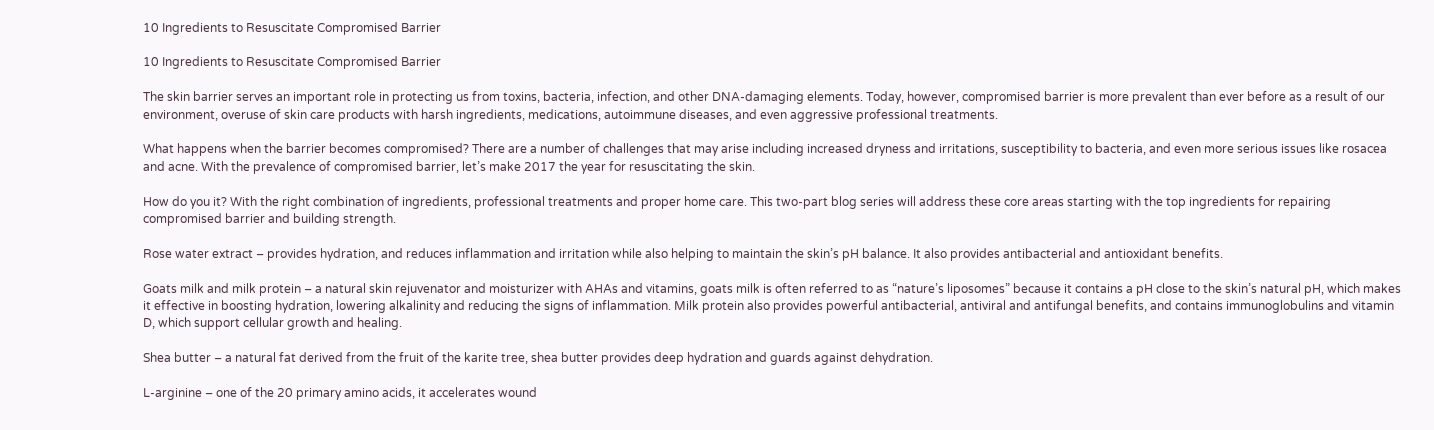10 Ingredients to Resuscitate Compromised Barrier

10 Ingredients to Resuscitate Compromised Barrier

The skin barrier serves an important role in protecting us from toxins, bacteria, infection, and other DNA-damaging elements. Today, however, compromised barrier is more prevalent than ever before as a result of our environment, overuse of skin care products with harsh ingredients, medications, autoimmune diseases, and even aggressive professional treatments.

What happens when the barrier becomes compromised? There are a number of challenges that may arise including increased dryness and irritations, susceptibility to bacteria, and even more serious issues like rosacea and acne. With the prevalence of compromised barrier, let’s make 2017 the year for resuscitating the skin.

How do you it? With the right combination of ingredients, professional treatments and proper home care. This two-part blog series will address these core areas starting with the top ingredients for repairing compromised barrier and building strength.

Rose water extract – provides hydration, and reduces inflammation and irritation while also helping to maintain the skin’s pH balance. It also provides antibacterial and antioxidant benefits.

Goats milk and milk protein – a natural skin rejuvenator and moisturizer with AHAs and vitamins, goats milk is often referred to as “nature’s liposomes” because it contains a pH close to the skin’s natural pH, which makes it effective in boosting hydration, lowering alkalinity and reducing the signs of inflammation. Milk protein also provides powerful antibacterial, antiviral and antifungal benefits, and contains immunoglobulins and vitamin D, which support cellular growth and healing.

Shea butter – a natural fat derived from the fruit of the karite tree, shea butter provides deep hydration and guards against dehydration.

L-arginine – one of the 20 primary amino acids, it accelerates wound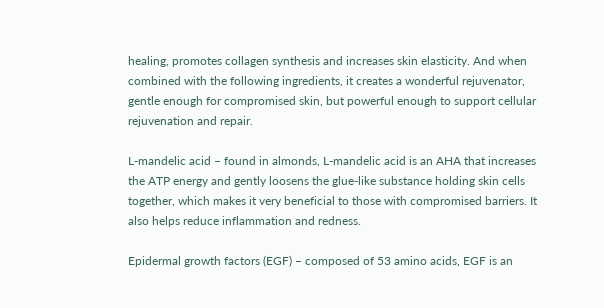healing, promotes collagen synthesis and increases skin elasticity. And when combined with the following ingredients, it creates a wonderful rejuvenator, gentle enough for compromised skin, but powerful enough to support cellular rejuvenation and repair.

L-mandelic acid – found in almonds, L-mandelic acid is an AHA that increases the ATP energy and gently loosens the glue-like substance holding skin cells together, which makes it very beneficial to those with compromised barriers. It also helps reduce inflammation and redness.

Epidermal growth factors (EGF) – composed of 53 amino acids, EGF is an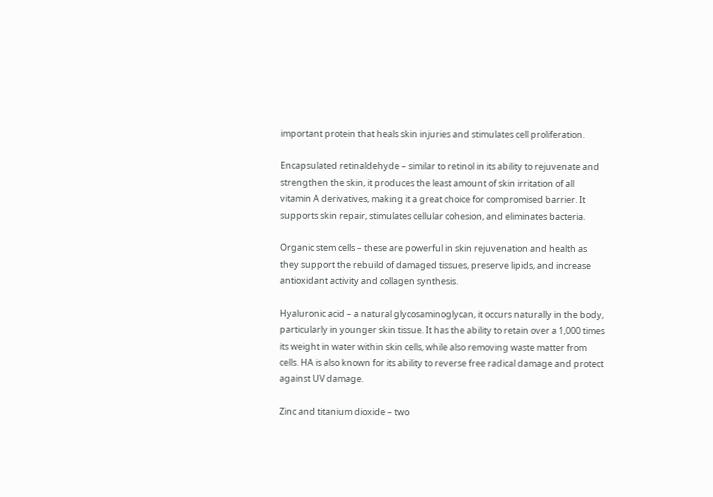important protein that heals skin injuries and stimulates cell proliferation.

Encapsulated retinaldehyde – similar to retinol in its ability to rejuvenate and strengthen the skin, it produces the least amount of skin irritation of all vitamin A derivatives, making it a great choice for compromised barrier. It supports skin repair, stimulates cellular cohesion, and eliminates bacteria.

Organic stem cells – these are powerful in skin rejuvenation and health as they support the rebuild of damaged tissues, preserve lipids, and increase antioxidant activity and collagen synthesis.

Hyaluronic acid – a natural glycosaminoglycan, it occurs naturally in the body, particularly in younger skin tissue. It has the ability to retain over a 1,000 times its weight in water within skin cells, while also removing waste matter from cells. HA is also known for its ability to reverse free radical damage and protect against UV damage.

Zinc and titanium dioxide – two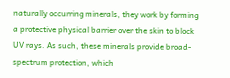naturally occurring minerals, they work by forming a protective physical barrier over the skin to block UV rays. As such, these minerals provide broad-spectrum protection, which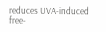reduces UVA-induced free-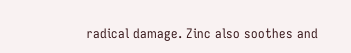radical damage. Zinc also soothes and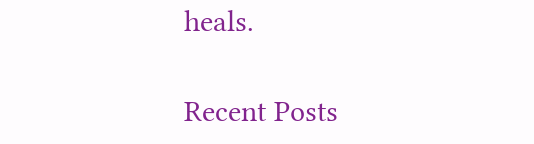heals.

Recent Posts